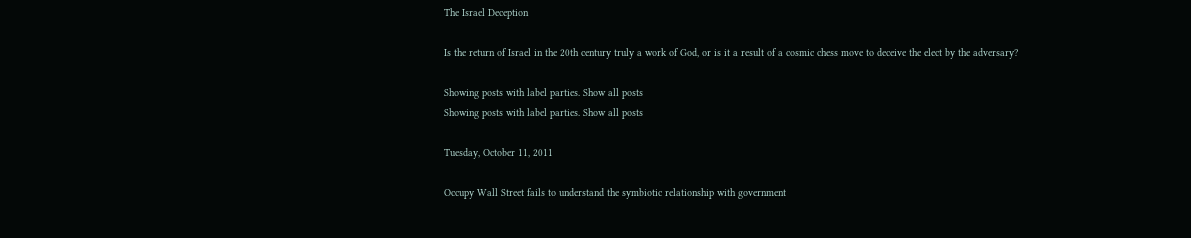The Israel Deception

Is the return of Israel in the 20th century truly a work of God, or is it a result of a cosmic chess move to deceive the elect by the adversary?

Showing posts with label parties. Show all posts
Showing posts with label parties. Show all posts

Tuesday, October 11, 2011

Occupy Wall Street fails to understand the symbiotic relationship with government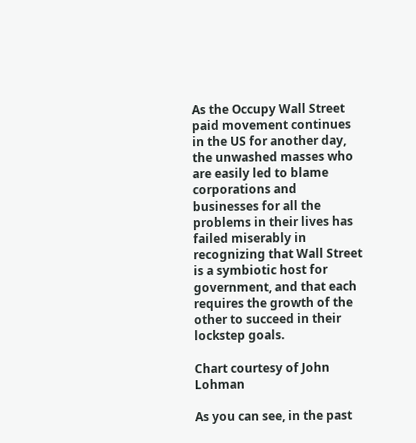As the Occupy Wall Street paid movement continues in the US for another day, the unwashed masses who are easily led to blame corporations and businesses for all the problems in their lives has failed miserably in recognizing that Wall Street is a symbiotic host for government, and that each requires the growth of the other to succeed in their lockstep goals.

Chart courtesy of John Lohman

As you can see, in the past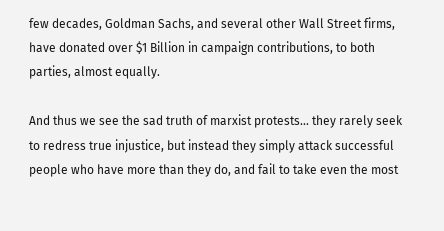few decades, Goldman Sachs, and several other Wall Street firms, have donated over $1 Billion in campaign contributions, to both parties, almost equally.

And thus we see the sad truth of marxist protests... they rarely seek to redress true injustice, but instead they simply attack successful people who have more than they do, and fail to take even the most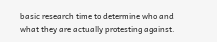basic research time to determine who and what they are actually protesting against.